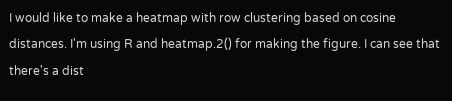I would like to make a heatmap with row clustering based on cosine distances. I'm using R and heatmap.2() for making the figure. I can see that there's a dist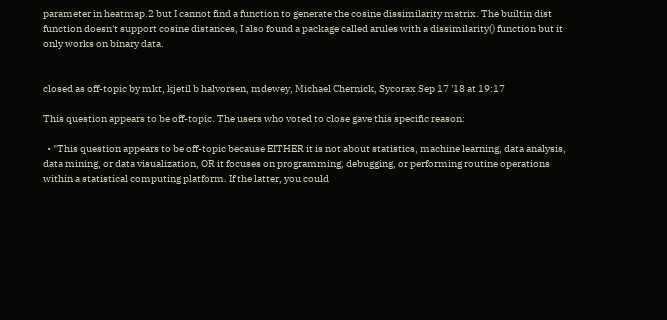parameter in heatmap.2 but I cannot find a function to generate the cosine dissimilarity matrix. The builtin dist function doesn't support cosine distances, I also found a package called arules with a dissimilarity() function but it only works on binary data.


closed as off-topic by mkt, kjetil b halvorsen, mdewey, Michael Chernick, Sycorax Sep 17 '18 at 19:17

This question appears to be off-topic. The users who voted to close gave this specific reason:

  • "This question appears to be off-topic because EITHER it is not about statistics, machine learning, data analysis, data mining, or data visualization, OR it focuses on programming, debugging, or performing routine operations within a statistical computing platform. If the latter, you could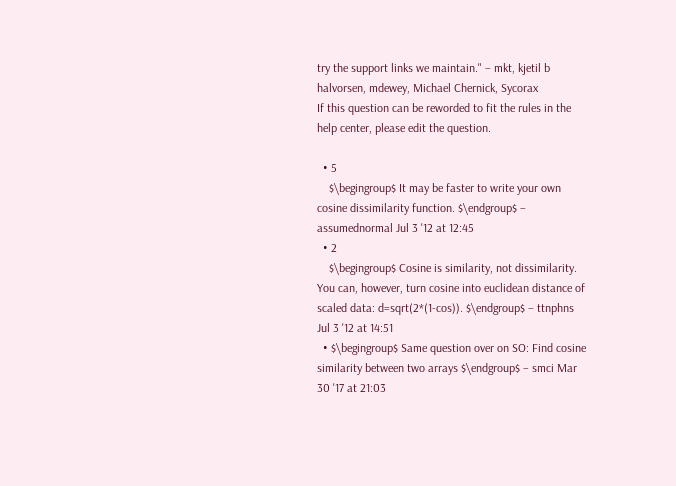try the support links we maintain." – mkt, kjetil b halvorsen, mdewey, Michael Chernick, Sycorax
If this question can be reworded to fit the rules in the help center, please edit the question.

  • 5
    $\begingroup$ It may be faster to write your own cosine dissimilarity function. $\endgroup$ – assumednormal Jul 3 '12 at 12:45
  • 2
    $\begingroup$ Cosine is similarity, not dissimilarity. You can, however, turn cosine into euclidean distance of scaled data: d=sqrt(2*(1-cos)). $\endgroup$ – ttnphns Jul 3 '12 at 14:51
  • $\begingroup$ Same question over on SO: Find cosine similarity between two arrays $\endgroup$ – smci Mar 30 '17 at 21:03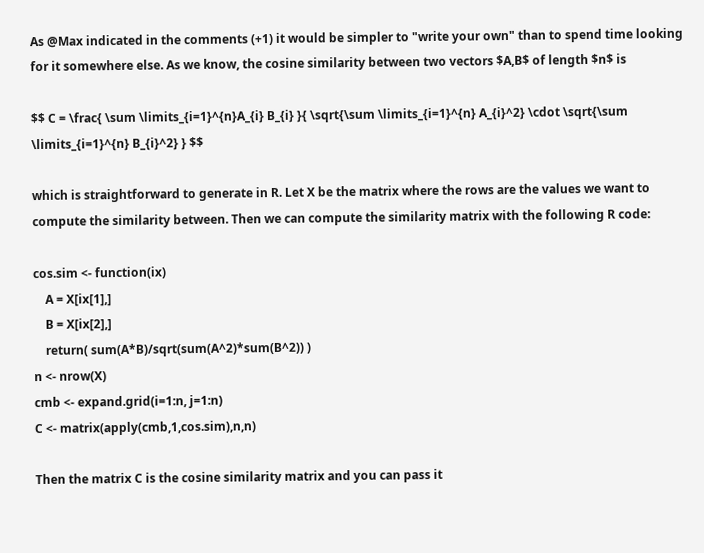As @Max indicated in the comments (+1) it would be simpler to "write your own" than to spend time looking for it somewhere else. As we know, the cosine similarity between two vectors $A,B$ of length $n$ is

$$ C = \frac{ \sum \limits_{i=1}^{n}A_{i} B_{i} }{ \sqrt{\sum \limits_{i=1}^{n} A_{i}^2} \cdot \sqrt{\sum \limits_{i=1}^{n} B_{i}^2} } $$

which is straightforward to generate in R. Let X be the matrix where the rows are the values we want to compute the similarity between. Then we can compute the similarity matrix with the following R code:

cos.sim <- function(ix)
    A = X[ix[1],]
    B = X[ix[2],]
    return( sum(A*B)/sqrt(sum(A^2)*sum(B^2)) )
n <- nrow(X)
cmb <- expand.grid(i=1:n, j=1:n)
C <- matrix(apply(cmb,1,cos.sim),n,n)

Then the matrix C is the cosine similarity matrix and you can pass it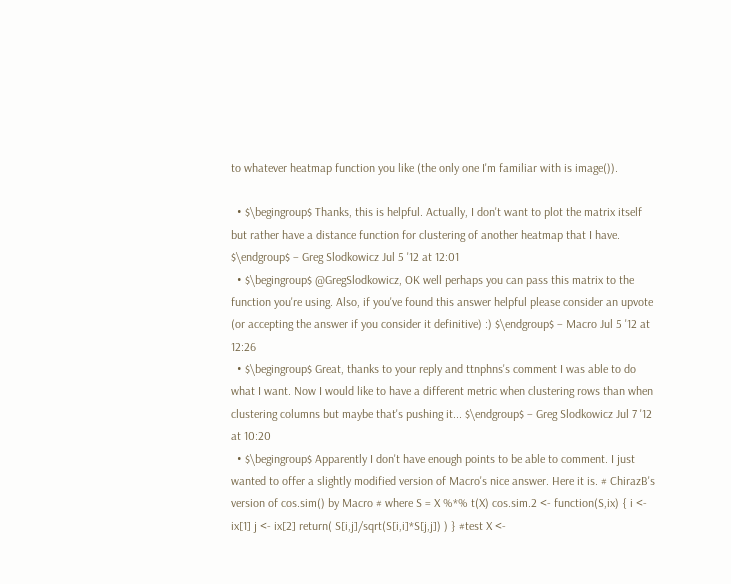to whatever heatmap function you like (the only one I'm familiar with is image()).

  • $\begingroup$ Thanks, this is helpful. Actually, I don't want to plot the matrix itself but rather have a distance function for clustering of another heatmap that I have. $\endgroup$ – Greg Slodkowicz Jul 5 '12 at 12:01
  • $\begingroup$ @GregSlodkowicz, OK well perhaps you can pass this matrix to the function you're using. Also, if you've found this answer helpful please consider an upvote (or accepting the answer if you consider it definitive) :) $\endgroup$ – Macro Jul 5 '12 at 12:26
  • $\begingroup$ Great, thanks to your reply and ttnphns's comment I was able to do what I want. Now I would like to have a different metric when clustering rows than when clustering columns but maybe that's pushing it... $\endgroup$ – Greg Slodkowicz Jul 7 '12 at 10:20
  • $\begingroup$ Apparently I don't have enough points to be able to comment. I just wanted to offer a slightly modified version of Macro's nice answer. Here it is. # ChirazB's version of cos.sim() by Macro # where S = X %*% t(X) cos.sim.2 <- function(S,ix) { i <- ix[1] j <- ix[2] return( S[i,j]/sqrt(S[i,i]*S[j,j]) ) } #test X <-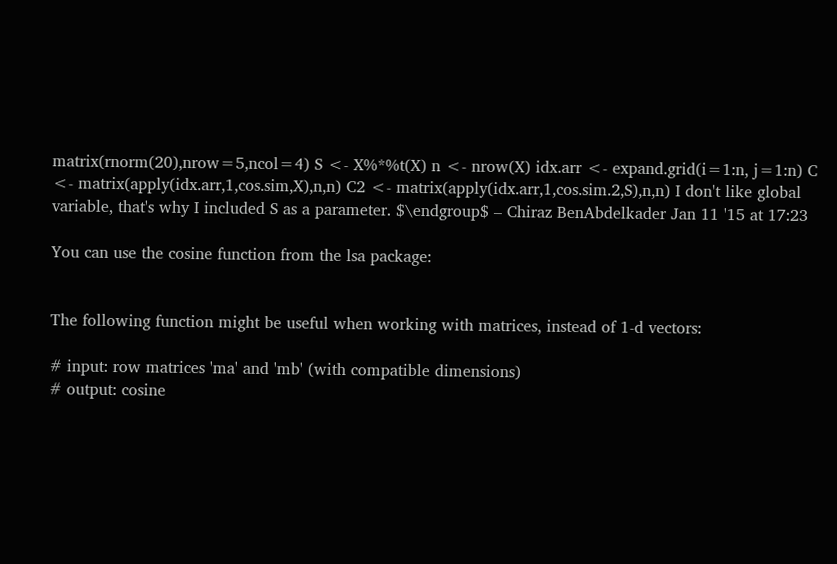matrix(rnorm(20),nrow=5,ncol=4) S <- X%*%t(X) n <- nrow(X) idx.arr <- expand.grid(i=1:n, j=1:n) C <- matrix(apply(idx.arr,1,cos.sim,X),n,n) C2 <- matrix(apply(idx.arr,1,cos.sim.2,S),n,n) I don't like global variable, that's why I included S as a parameter. $\endgroup$ – Chiraz BenAbdelkader Jan 11 '15 at 17:23

You can use the cosine function from the lsa package:


The following function might be useful when working with matrices, instead of 1-d vectors:

# input: row matrices 'ma' and 'mb' (with compatible dimensions)
# output: cosine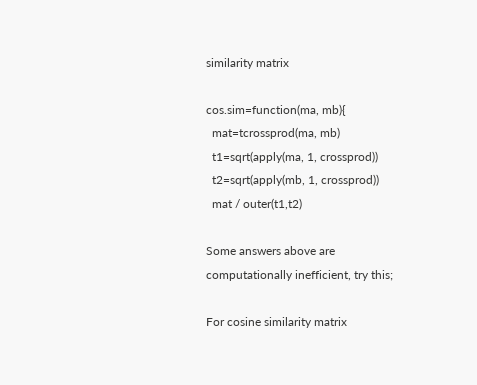similarity matrix

cos.sim=function(ma, mb){
  mat=tcrossprod(ma, mb)
  t1=sqrt(apply(ma, 1, crossprod))
  t2=sqrt(apply(mb, 1, crossprod))
  mat / outer(t1,t2)

Some answers above are computationally inefficient, try this;

For cosine similarity matrix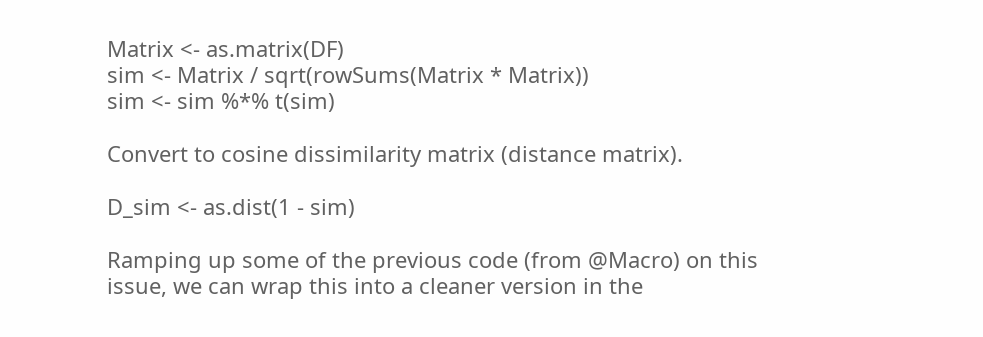Matrix <- as.matrix(DF)
sim <- Matrix / sqrt(rowSums(Matrix * Matrix))
sim <- sim %*% t(sim)

Convert to cosine dissimilarity matrix (distance matrix).

D_sim <- as.dist(1 - sim)

Ramping up some of the previous code (from @Macro) on this issue, we can wrap this into a cleaner version in the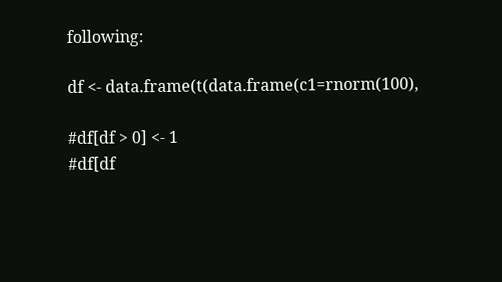following:

df <- data.frame(t(data.frame(c1=rnorm(100),

#df[df > 0] <- 1
#df[df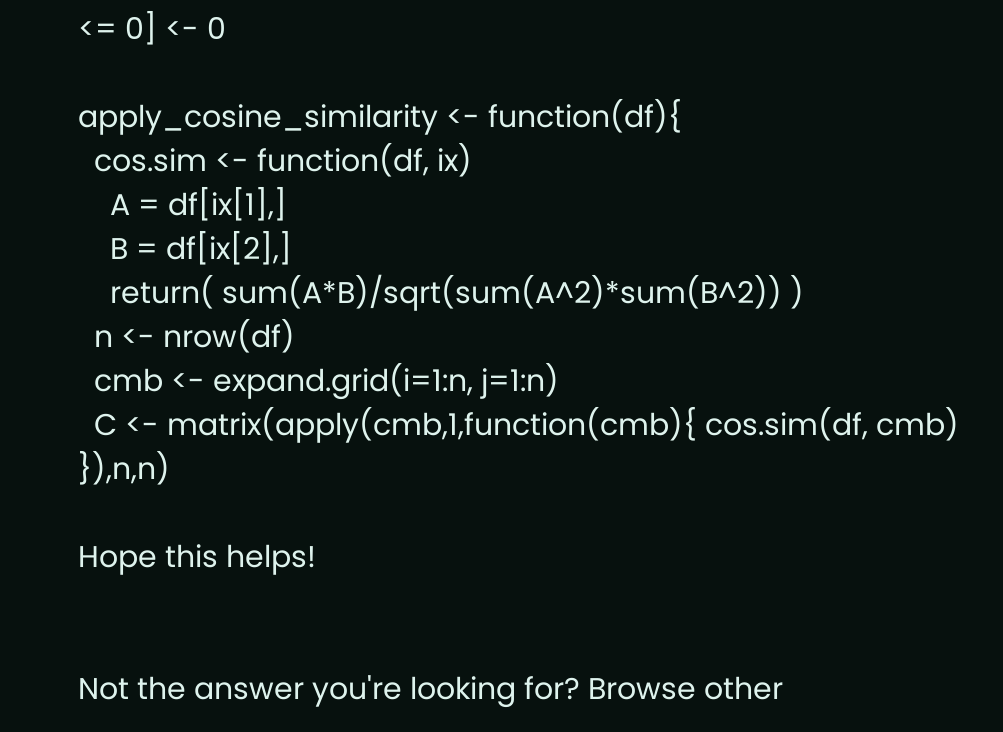<= 0] <- 0

apply_cosine_similarity <- function(df){
  cos.sim <- function(df, ix)
    A = df[ix[1],]
    B = df[ix[2],]
    return( sum(A*B)/sqrt(sum(A^2)*sum(B^2)) )
  n <- nrow(df)
  cmb <- expand.grid(i=1:n, j=1:n)
  C <- matrix(apply(cmb,1,function(cmb){ cos.sim(df, cmb) }),n,n)

Hope this helps!


Not the answer you're looking for? Browse other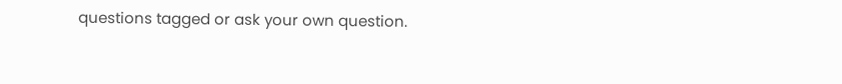questions tagged or ask your own question.